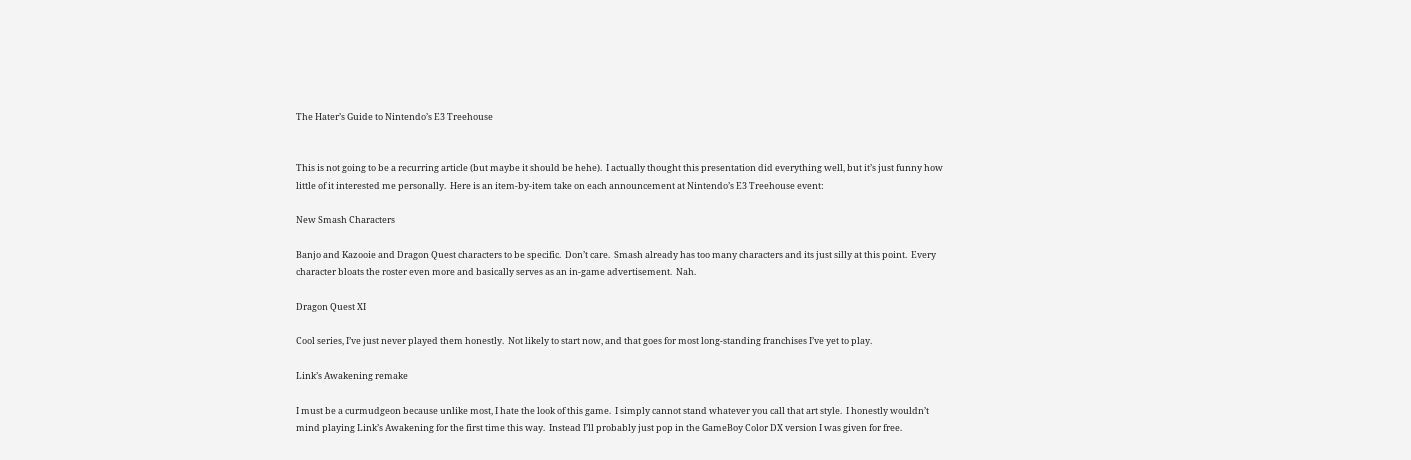The Hater’s Guide to Nintendo’s E3 Treehouse


This is not going to be a recurring article (but maybe it should be hehe).  I actually thought this presentation did everything well, but it’s just funny how little of it interested me personally.  Here is an item-by-item take on each announcement at Nintendo’s E3 Treehouse event:

New Smash Characters

Banjo and Kazooie and Dragon Quest characters to be specific.  Don’t care.  Smash already has too many characters and its just silly at this point.  Every character bloats the roster even more and basically serves as an in-game advertisement.  Nah.

Dragon Quest XI

Cool series, I’ve just never played them honestly.  Not likely to start now, and that goes for most long-standing franchises I’ve yet to play.

Link’s Awakening remake

I must be a curmudgeon because unlike most, I hate the look of this game.  I simply cannot stand whatever you call that art style.  I honestly wouldn’t mind playing Link’s Awakening for the first time this way.  Instead I’ll probably just pop in the GameBoy Color DX version I was given for free.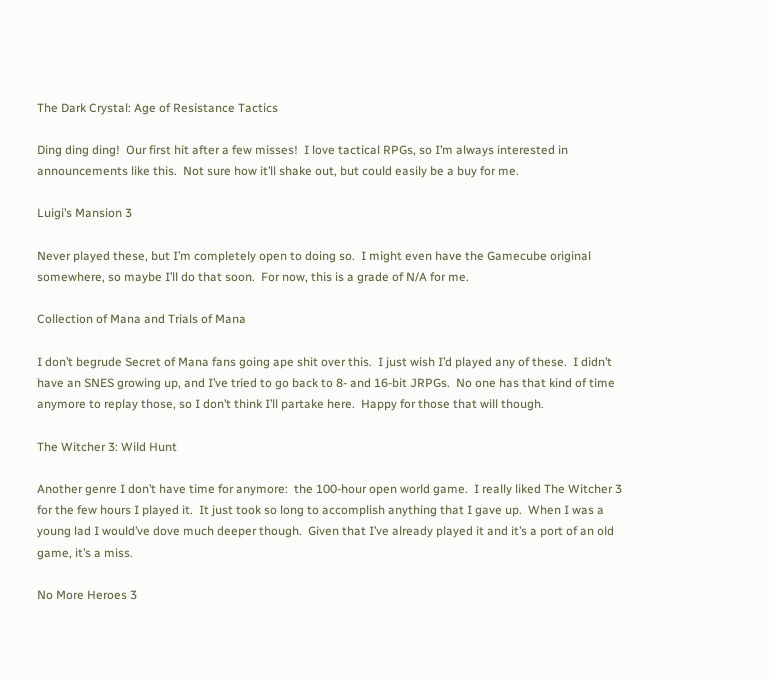The Dark Crystal: Age of Resistance Tactics

Ding ding ding!  Our first hit after a few misses!  I love tactical RPGs, so I’m always interested in announcements like this.  Not sure how it’ll shake out, but could easily be a buy for me.

Luigi’s Mansion 3

Never played these, but I’m completely open to doing so.  I might even have the Gamecube original somewhere, so maybe I’ll do that soon.  For now, this is a grade of N/A for me.

Collection of Mana and Trials of Mana

I don’t begrude Secret of Mana fans going ape shit over this.  I just wish I’d played any of these.  I didn’t have an SNES growing up, and I’ve tried to go back to 8- and 16-bit JRPGs.  No one has that kind of time anymore to replay those, so I don’t think I’ll partake here.  Happy for those that will though.

The Witcher 3: Wild Hunt

Another genre I don’t have time for anymore:  the 100-hour open world game.  I really liked The Witcher 3 for the few hours I played it.  It just took so long to accomplish anything that I gave up.  When I was a young lad I would’ve dove much deeper though.  Given that I’ve already played it and it’s a port of an old game, it’s a miss.

No More Heroes 3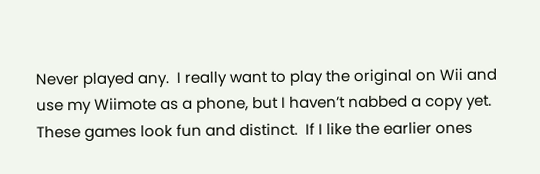Never played any.  I really want to play the original on Wii and use my Wiimote as a phone, but I haven’t nabbed a copy yet.  These games look fun and distinct.  If I like the earlier ones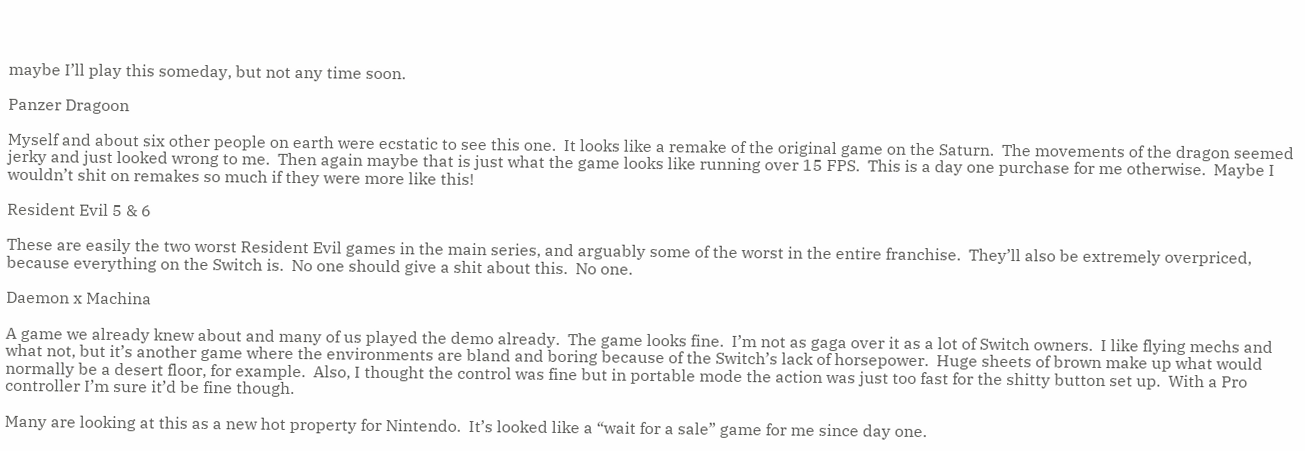maybe I’ll play this someday, but not any time soon.

Panzer Dragoon

Myself and about six other people on earth were ecstatic to see this one.  It looks like a remake of the original game on the Saturn.  The movements of the dragon seemed jerky and just looked wrong to me.  Then again maybe that is just what the game looks like running over 15 FPS.  This is a day one purchase for me otherwise.  Maybe I wouldn’t shit on remakes so much if they were more like this!

Resident Evil 5 & 6

These are easily the two worst Resident Evil games in the main series, and arguably some of the worst in the entire franchise.  They’ll also be extremely overpriced, because everything on the Switch is.  No one should give a shit about this.  No one.

Daemon x Machina

A game we already knew about and many of us played the demo already.  The game looks fine.  I’m not as gaga over it as a lot of Switch owners.  I like flying mechs and what not, but it’s another game where the environments are bland and boring because of the Switch’s lack of horsepower.  Huge sheets of brown make up what would normally be a desert floor, for example.  Also, I thought the control was fine but in portable mode the action was just too fast for the shitty button set up.  With a Pro controller I’m sure it’d be fine though.

Many are looking at this as a new hot property for Nintendo.  It’s looked like a “wait for a sale” game for me since day one.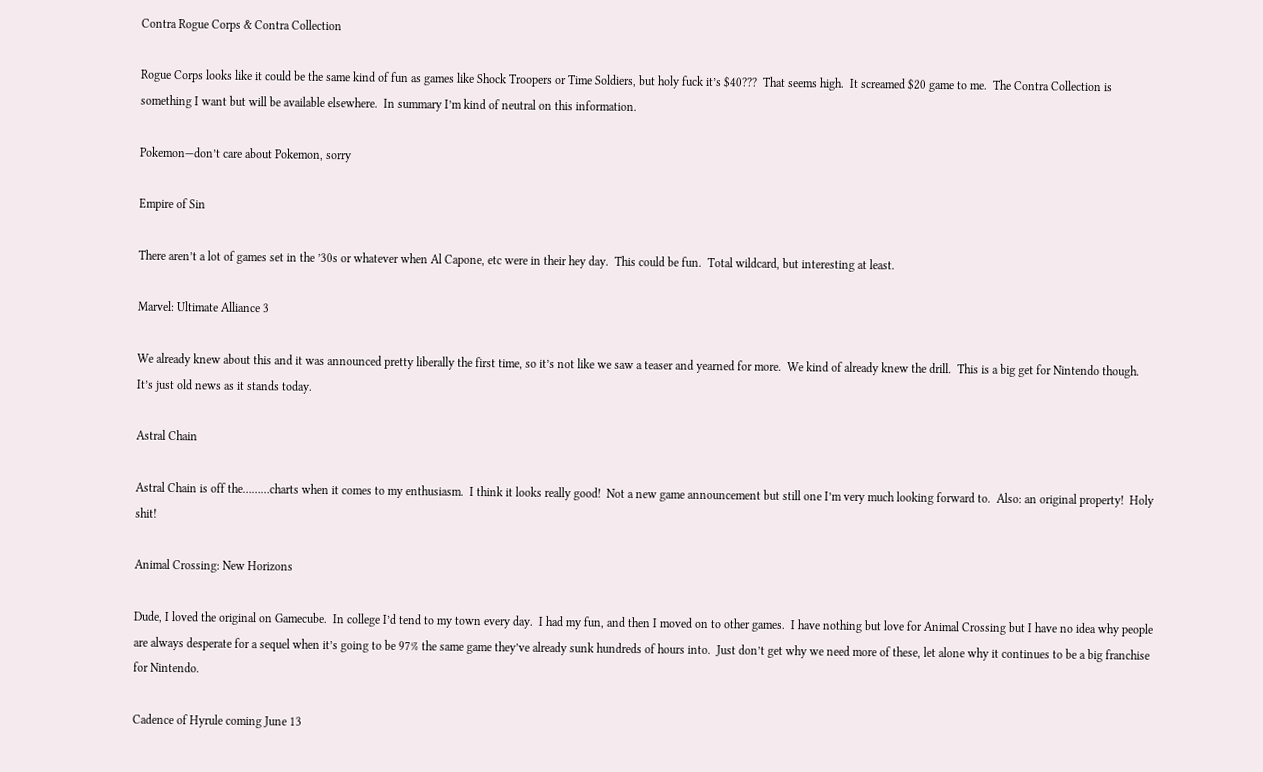Contra Rogue Corps & Contra Collection

Rogue Corps looks like it could be the same kind of fun as games like Shock Troopers or Time Soldiers, but holy fuck it’s $40???  That seems high.  It screamed $20 game to me.  The Contra Collection is something I want but will be available elsewhere.  In summary I’m kind of neutral on this information.

Pokemon—don’t care about Pokemon, sorry

Empire of Sin

There aren’t a lot of games set in the ’30s or whatever when Al Capone, etc were in their hey day.  This could be fun.  Total wildcard, but interesting at least.

Marvel: Ultimate Alliance 3

We already knew about this and it was announced pretty liberally the first time, so it’s not like we saw a teaser and yearned for more.  We kind of already knew the drill.  This is a big get for Nintendo though.  It’s just old news as it stands today.

Astral Chain

Astral Chain is off the………charts when it comes to my enthusiasm.  I think it looks really good!  Not a new game announcement but still one I’m very much looking forward to.  Also: an original property!  Holy shit!

Animal Crossing: New Horizons

Dude, I loved the original on Gamecube.  In college I’d tend to my town every day.  I had my fun, and then I moved on to other games.  I have nothing but love for Animal Crossing but I have no idea why people are always desperate for a sequel when it’s going to be 97% the same game they’ve already sunk hundreds of hours into.  Just don’t get why we need more of these, let alone why it continues to be a big franchise for Nintendo.

Cadence of Hyrule coming June 13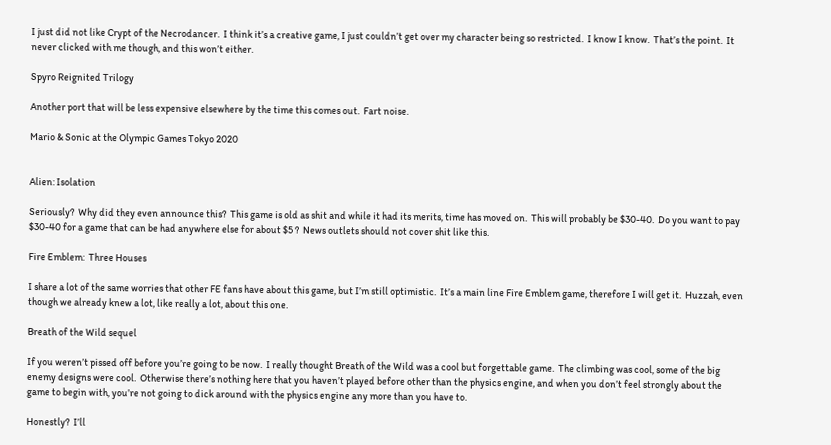I just did not like Crypt of the Necrodancer.  I think it’s a creative game, I just couldn’t get over my character being so restricted.  I know I know.  That’s the point.  It never clicked with me though, and this won’t either.

Spyro Reignited Trilogy

Another port that will be less expensive elsewhere by the time this comes out.  Fart noise.

Mario & Sonic at the Olympic Games Tokyo 2020


Alien: Isolation

Seriously?  Why did they even announce this?  This game is old as shit and while it had its merits, time has moved on.  This will probably be $30-40.  Do you want to pay $30-40 for a game that can be had anywhere else for about $5 ?  News outlets should not cover shit like this.

Fire Emblem:  Three Houses

I share a lot of the same worries that other FE fans have about this game, but I’m still optimistic.  It’s a main line Fire Emblem game, therefore I will get it.  Huzzah, even though we already knew a lot, like really a lot, about this one.

Breath of the Wild sequel

If you weren’t pissed off before you’re going to be now.  I really thought Breath of the Wild was a cool but forgettable game.  The climbing was cool, some of the big enemy designs were cool.  Otherwise there’s nothing here that you haven’t played before other than the physics engine, and when you don’t feel strongly about the game to begin with, you’re not going to dick around with the physics engine any more than you have to.

Honestly?  I’ll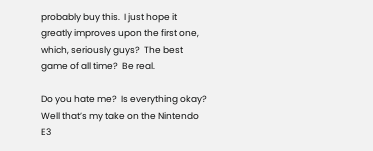probably buy this.  I just hope it greatly improves upon the first one, which, seriously guys?  The best game of all time?  Be real.

Do you hate me?  Is everything okay?  Well that’s my take on the Nintendo E3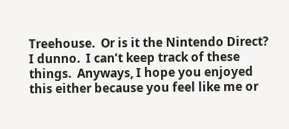Treehouse.  Or is it the Nintendo Direct?  I dunno.  I can’t keep track of these things.  Anyways, I hope you enjoyed this either because you feel like me or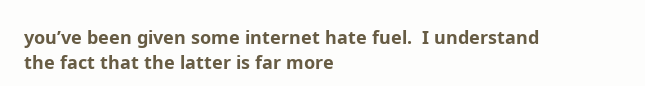you’ve been given some internet hate fuel.  I understand the fact that the latter is far more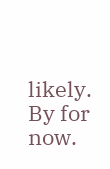likely.  By for now.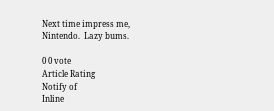Next time impress me, Nintendo.  Lazy bums.

0 0 vote
Article Rating
Notify of
Inline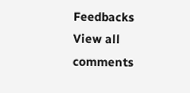Feedbacks
View all comments